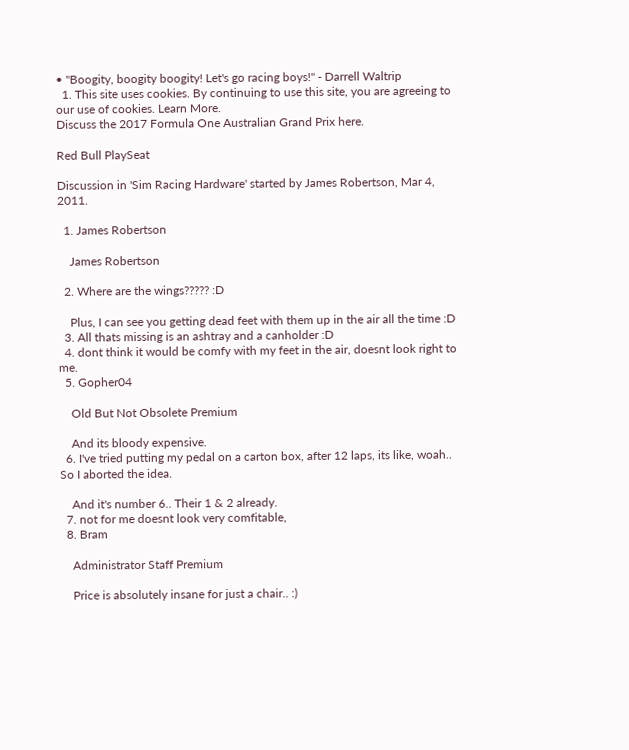• "Boogity, boogity boogity! Let's go racing boys!" - Darrell Waltrip
  1. This site uses cookies. By continuing to use this site, you are agreeing to our use of cookies. Learn More.
Discuss the 2017 Formula One Australian Grand Prix here.

Red Bull PlaySeat

Discussion in 'Sim Racing Hardware' started by James Robertson, Mar 4, 2011.

  1. James Robertson

    James Robertson

  2. Where are the wings????? :D

    Plus, I can see you getting dead feet with them up in the air all the time :D
  3. All thats missing is an ashtray and a canholder :D
  4. dont think it would be comfy with my feet in the air, doesnt look right to me.
  5. Gopher04

    Old But Not Obsolete Premium

    And its bloody expensive.
  6. I've tried putting my pedal on a carton box, after 12 laps, its like, woah.. So I aborted the idea.

    And it's number 6.. Their 1 & 2 already.
  7. not for me doesnt look very comfitable,
  8. Bram

    Administrator Staff Premium

    Price is absolutely insane for just a chair.. :)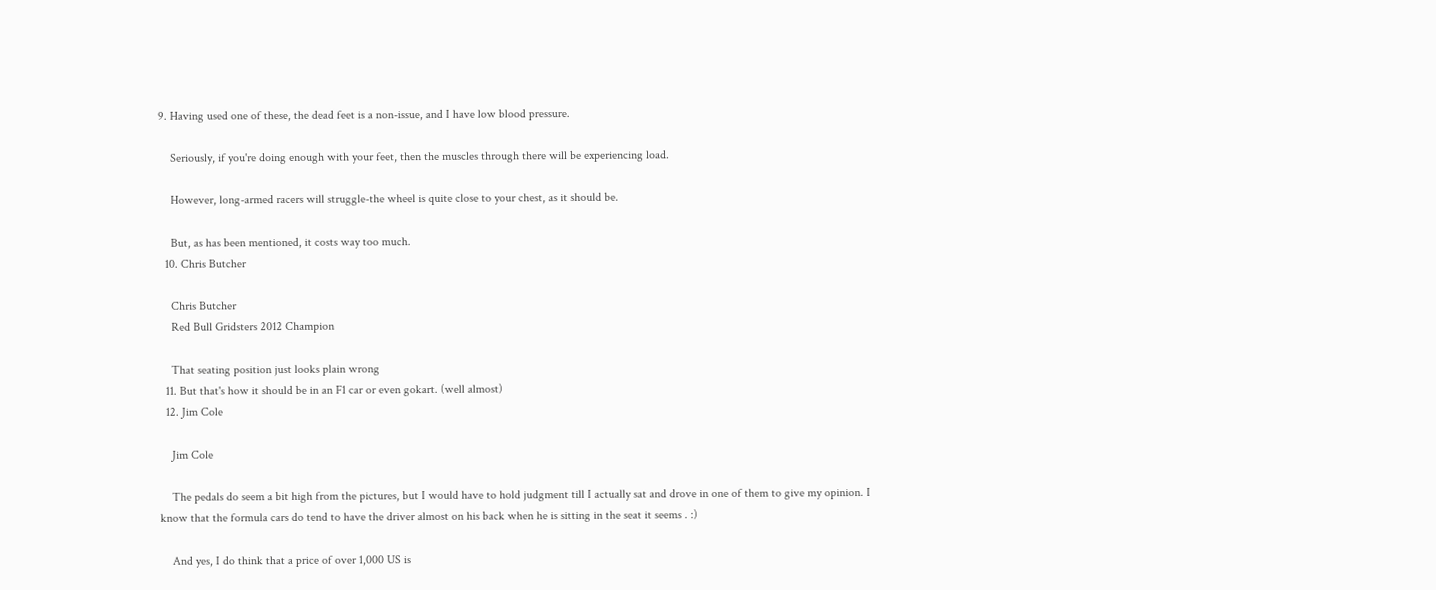9. Having used one of these, the dead feet is a non-issue, and I have low blood pressure.

    Seriously, if you're doing enough with your feet, then the muscles through there will be experiencing load.

    However, long-armed racers will struggle-the wheel is quite close to your chest, as it should be.

    But, as has been mentioned, it costs way too much.
  10. Chris Butcher

    Chris Butcher
    Red Bull Gridsters 2012 Champion

    That seating position just looks plain wrong
  11. But that's how it should be in an F1 car or even gokart. (well almost)
  12. Jim Cole

    Jim Cole

    The pedals do seem a bit high from the pictures, but I would have to hold judgment till I actually sat and drove in one of them to give my opinion. I know that the formula cars do tend to have the driver almost on his back when he is sitting in the seat it seems . :)

    And yes, I do think that a price of over 1,000 US is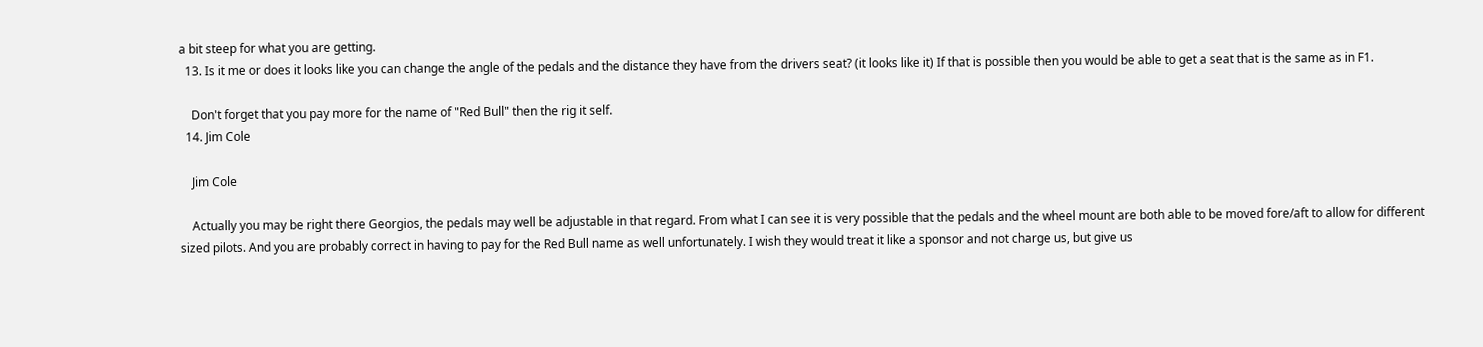a bit steep for what you are getting.
  13. Is it me or does it looks like you can change the angle of the pedals and the distance they have from the drivers seat? (it looks like it) If that is possible then you would be able to get a seat that is the same as in F1.

    Don't forget that you pay more for the name of "Red Bull" then the rig it self.
  14. Jim Cole

    Jim Cole

    Actually you may be right there Georgios, the pedals may well be adjustable in that regard. From what I can see it is very possible that the pedals and the wheel mount are both able to be moved fore/aft to allow for different sized pilots. And you are probably correct in having to pay for the Red Bull name as well unfortunately. I wish they would treat it like a sponsor and not charge us, but give us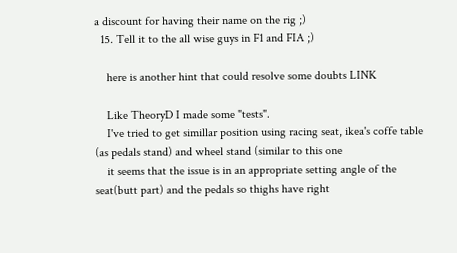a discount for having their name on the rig ;)
  15. Tell it to the all wise guys in F1 and FIA ;)

    here is another hint that could resolve some doubts LINK

    Like TheoryD I made some "tests".
    I've tried to get simillar position using racing seat, ikea's coffe table (as pedals stand) and wheel stand (similar to this one
    it seems that the issue is in an appropriate setting angle of the seat(butt part) and the pedals so thighs have right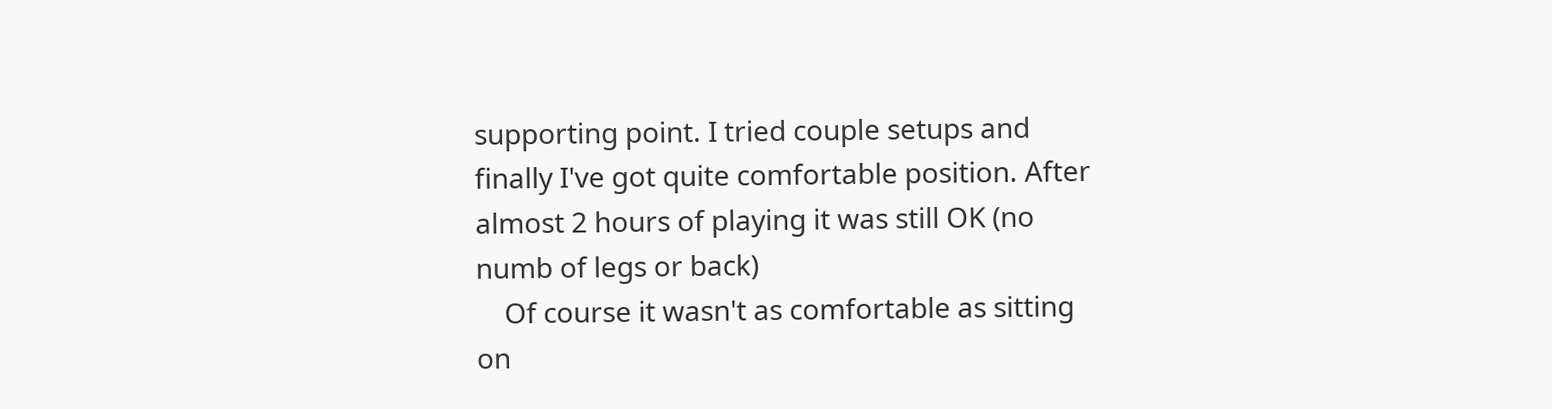supporting point. I tried couple setups and finally I've got quite comfortable position. After almost 2 hours of playing it was still OK (no numb of legs or back)
    Of course it wasn't as comfortable as sitting on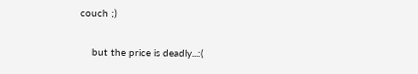couch ;)

    but the price is deadly...:(